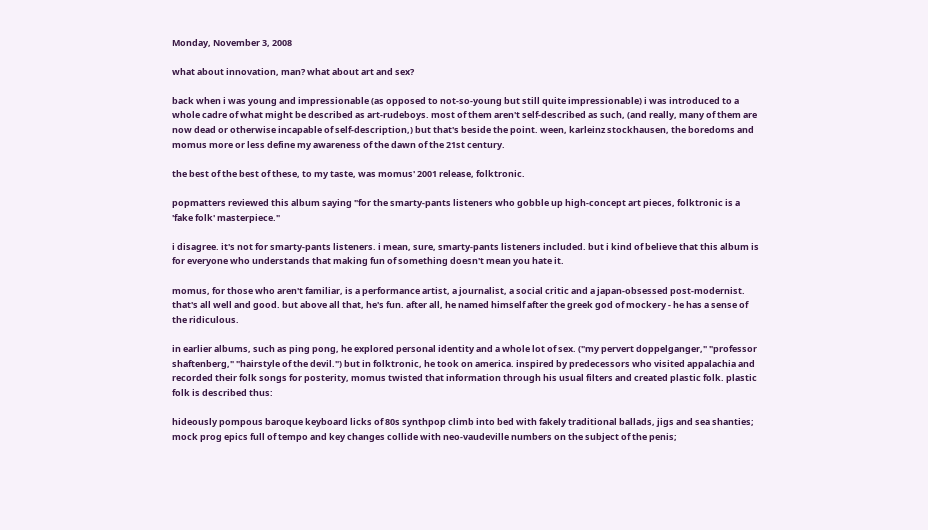Monday, November 3, 2008

what about innovation, man? what about art and sex?

back when i was young and impressionable (as opposed to not-so-young but still quite impressionable) i was introduced to a whole cadre of what might be described as art-rudeboys. most of them aren't self-described as such, (and really, many of them are now dead or otherwise incapable of self-description,) but that's beside the point. ween, karleinz stockhausen, the boredoms and momus more or less define my awareness of the dawn of the 21st century.

the best of the best of these, to my taste, was momus' 2001 release, folktronic.

popmatters reviewed this album saying "for the smarty-pants listeners who gobble up high-concept art pieces, folktronic is a 'fake folk' masterpiece."

i disagree. it's not for smarty-pants listeners. i mean, sure, smarty-pants listeners included. but i kind of believe that this album is for everyone who understands that making fun of something doesn't mean you hate it.

momus, for those who aren't familiar, is a performance artist, a journalist, a social critic and a japan-obsessed post-modernist. that's all well and good. but above all that, he's fun. after all, he named himself after the greek god of mockery - he has a sense of the ridiculous.

in earlier albums, such as ping pong, he explored personal identity and a whole lot of sex. ("my pervert doppelganger," "professor shaftenberg," "hairstyle of the devil.") but in folktronic, he took on america. inspired by predecessors who visited appalachia and recorded their folk songs for posterity, momus twisted that information through his usual filters and created plastic folk. plastic folk is described thus:

hideously pompous baroque keyboard licks of 80s synthpop climb into bed with fakely traditional ballads, jigs and sea shanties; mock prog epics full of tempo and key changes collide with neo-vaudeville numbers on the subject of the penis;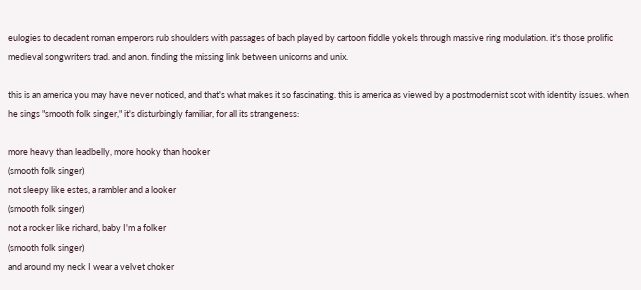eulogies to decadent roman emperors rub shoulders with passages of bach played by cartoon fiddle yokels through massive ring modulation. it's those prolific medieval songwriters trad. and anon. finding the missing link between unicorns and unix.

this is an america you may have never noticed, and that's what makes it so fascinating. this is america as viewed by a postmodernist scot with identity issues. when he sings "smooth folk singer," it's disturbingly familiar, for all its strangeness:

more heavy than leadbelly, more hooky than hooker
(smooth folk singer)
not sleepy like estes, a rambler and a looker
(smooth folk singer)
not a rocker like richard, baby I'm a folker
(smooth folk singer)
and around my neck I wear a velvet choker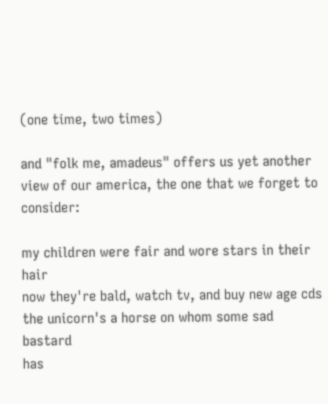(one time, two times)

and "folk me, amadeus" offers us yet another view of our america, the one that we forget to consider:

my children were fair and wore stars in their hair
now they're bald, watch tv, and buy new age cds
the unicorn's a horse on whom some sad bastard
has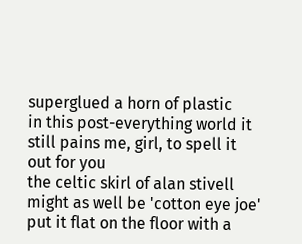superglued a horn of plastic
in this post-everything world it still pains me, girl, to spell it out for you
the celtic skirl of alan stivell might as well be 'cotton eye joe'
put it flat on the floor with a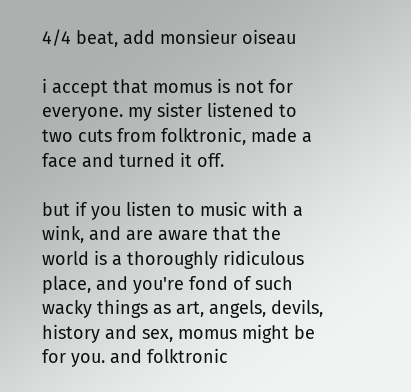4/4 beat, add monsieur oiseau

i accept that momus is not for everyone. my sister listened to two cuts from folktronic, made a face and turned it off.

but if you listen to music with a wink, and are aware that the world is a thoroughly ridiculous place, and you're fond of such wacky things as art, angels, devils, history and sex, momus might be for you. and folktronic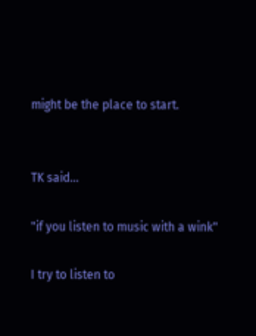might be the place to start.


TK said...

"if you listen to music with a wink"

I try to listen to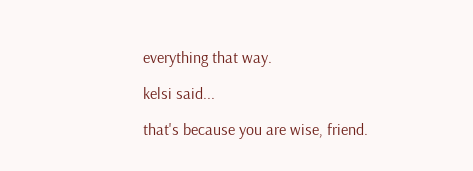everything that way.

kelsi said...

that's because you are wise, friend.